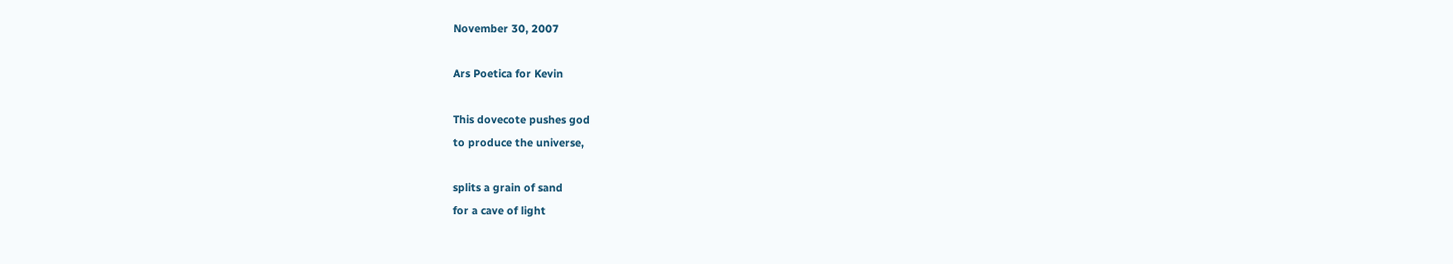November 30, 2007

Ars Poetica for Kevin

This dovecote pushes god
to produce the universe,

splits a grain of sand
for a cave of light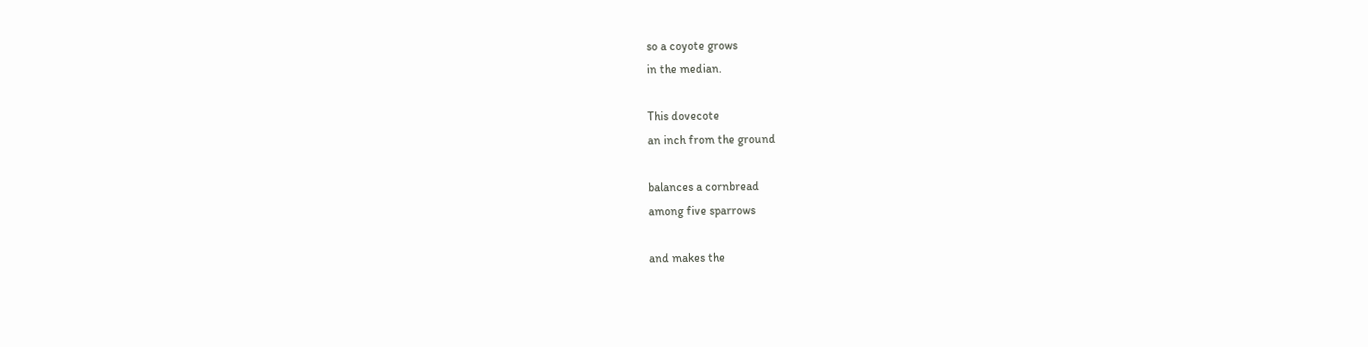so a coyote grows
in the median.

This dovecote
an inch from the ground

balances a cornbread
among five sparrows

and makes the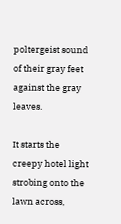poltergeist sound
of their gray feet against the gray leaves.

It starts the creepy hotel light
strobing onto the lawn across,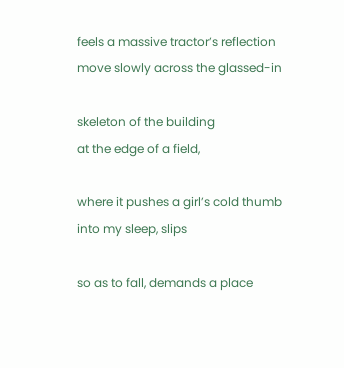feels a massive tractor’s reflection
move slowly across the glassed-in

skeleton of the building
at the edge of a field,

where it pushes a girl’s cold thumb
into my sleep, slips

so as to fall, demands a place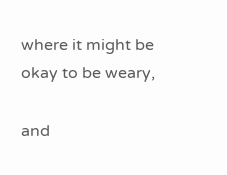where it might be okay to be weary,

and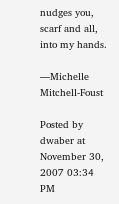nudges you, scarf and all,
into my hands.

—Michelle Mitchell-Foust

Posted by dwaber at November 30, 2007 03:34 PM